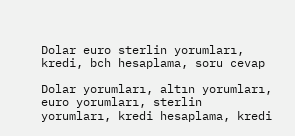Dolar euro sterlin yorumları, kredi, bch hesaplama, soru cevap

Dolar yorumları, altın yorumları, euro yorumları, sterlin yorumları, kredi hesaplama, kredi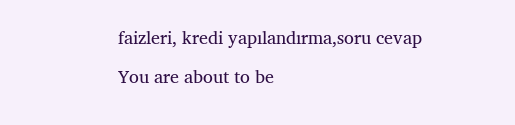faizleri, kredi yapılandırma,soru cevap

You are about to be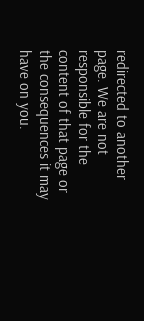redirected to another page. We are not responsible for the content of that page or the consequences it may have on you.